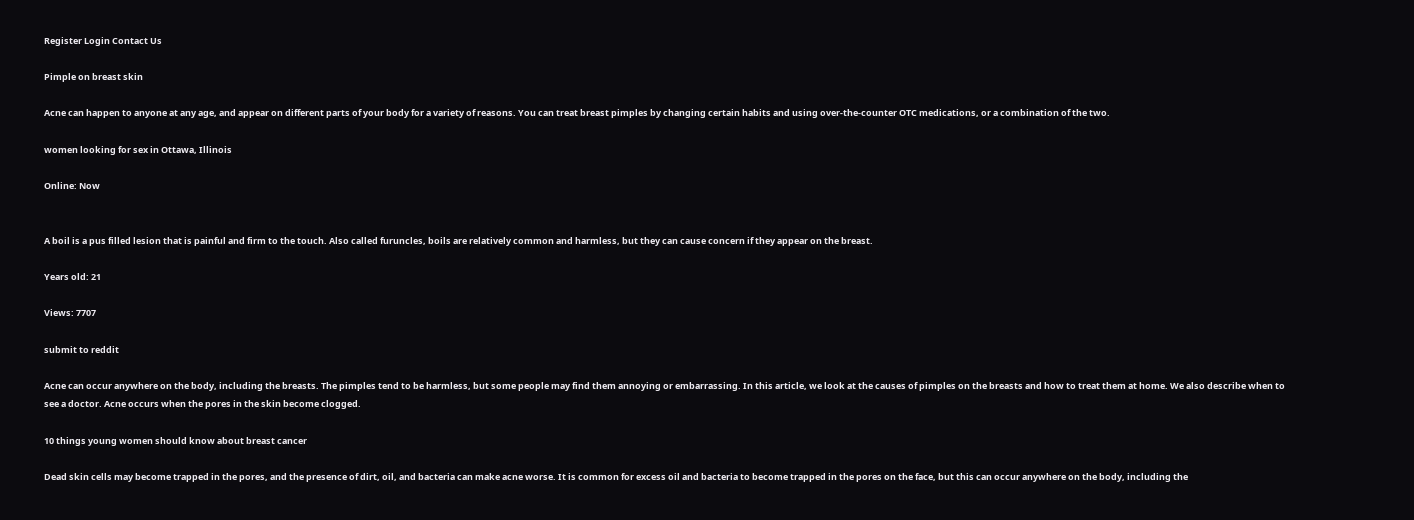Register Login Contact Us

Pimple on breast skin

Acne can happen to anyone at any age, and appear on different parts of your body for a variety of reasons. You can treat breast pimples by changing certain habits and using over-the-counter OTC medications, or a combination of the two.

women looking for sex in Ottawa, Illinois

Online: Now


A boil is a pus filled lesion that is painful and firm to the touch. Also called furuncles, boils are relatively common and harmless, but they can cause concern if they appear on the breast.

Years old: 21

Views: 7707

submit to reddit

Acne can occur anywhere on the body, including the breasts. The pimples tend to be harmless, but some people may find them annoying or embarrassing. In this article, we look at the causes of pimples on the breasts and how to treat them at home. We also describe when to see a doctor. Acne occurs when the pores in the skin become clogged.

10 things young women should know about breast cancer

Dead skin cells may become trapped in the pores, and the presence of dirt, oil, and bacteria can make acne worse. It is common for excess oil and bacteria to become trapped in the pores on the face, but this can occur anywhere on the body, including the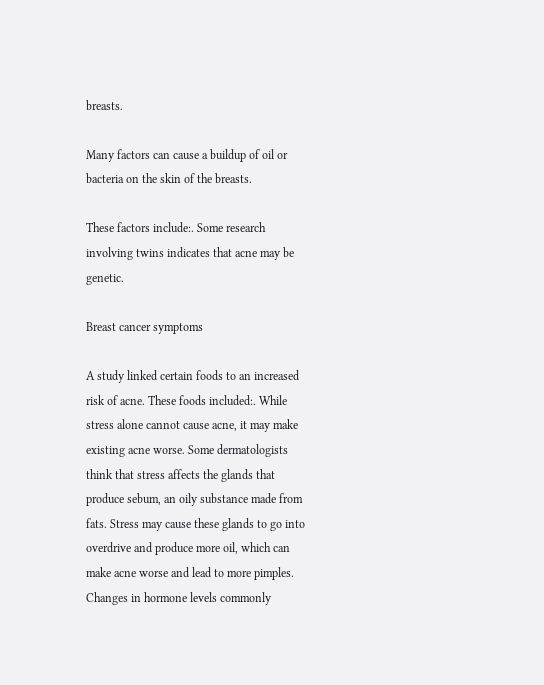breasts.

Many factors can cause a buildup of oil or bacteria on the skin of the breasts.

These factors include:. Some research involving twins indicates that acne may be genetic.

Breast cancer symptoms

A study linked certain foods to an increased risk of acne. These foods included:. While stress alone cannot cause acne, it may make existing acne worse. Some dermatologists think that stress affects the glands that produce sebum, an oily substance made from fats. Stress may cause these glands to go into overdrive and produce more oil, which can make acne worse and lead to more pimples. Changes in hormone levels commonly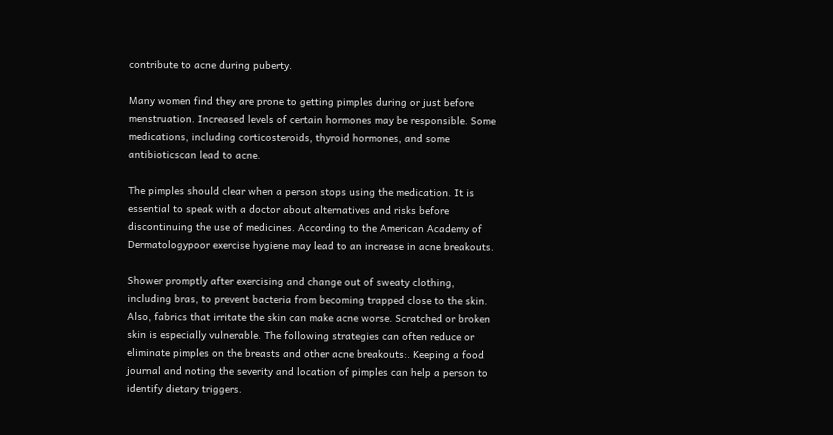contribute to acne during puberty.

Many women find they are prone to getting pimples during or just before menstruation. Increased levels of certain hormones may be responsible. Some medications, including corticosteroids, thyroid hormones, and some antibioticscan lead to acne.

The pimples should clear when a person stops using the medication. It is essential to speak with a doctor about alternatives and risks before discontinuing the use of medicines. According to the American Academy of Dermatologypoor exercise hygiene may lead to an increase in acne breakouts.

Shower promptly after exercising and change out of sweaty clothing, including bras, to prevent bacteria from becoming trapped close to the skin. Also, fabrics that irritate the skin can make acne worse. Scratched or broken skin is especially vulnerable. The following strategies can often reduce or eliminate pimples on the breasts and other acne breakouts:. Keeping a food journal and noting the severity and location of pimples can help a person to identify dietary triggers.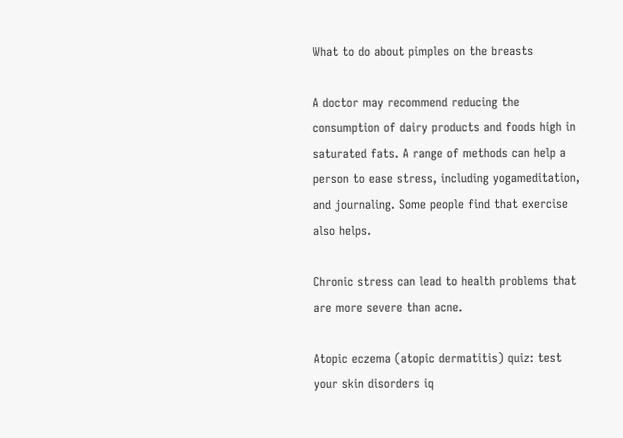What to do about pimples on the breasts

A doctor may recommend reducing the consumption of dairy products and foods high in saturated fats. A range of methods can help a person to ease stress, including yogameditation, and journaling. Some people find that exercise also helps.

Chronic stress can lead to health problems that are more severe than acne.

Atopic eczema (atopic dermatitis) quiz: test your skin disorders iq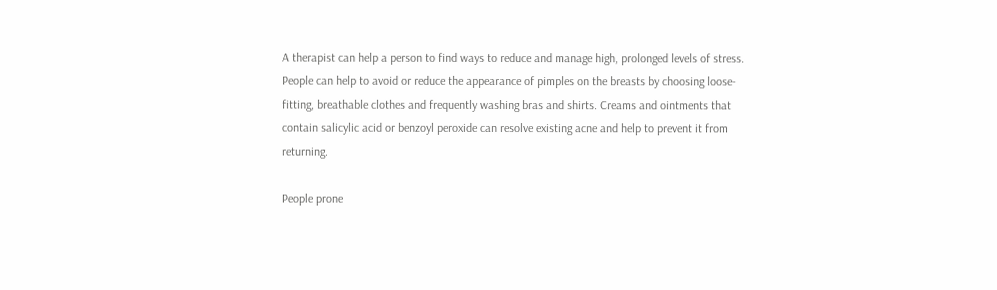A therapist can help a person to find ways to reduce and manage high, prolonged levels of stress. People can help to avoid or reduce the appearance of pimples on the breasts by choosing loose-fitting, breathable clothes and frequently washing bras and shirts. Creams and ointments that contain salicylic acid or benzoyl peroxide can resolve existing acne and help to prevent it from returning.

People prone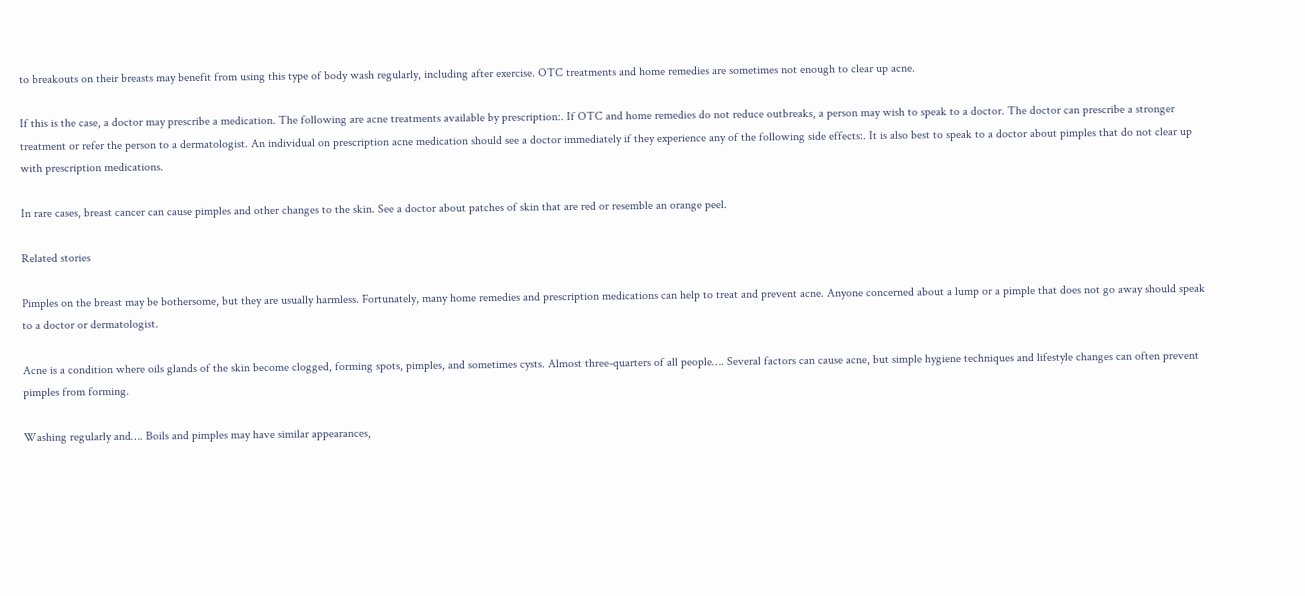to breakouts on their breasts may benefit from using this type of body wash regularly, including after exercise. OTC treatments and home remedies are sometimes not enough to clear up acne.

If this is the case, a doctor may prescribe a medication. The following are acne treatments available by prescription:. If OTC and home remedies do not reduce outbreaks, a person may wish to speak to a doctor. The doctor can prescribe a stronger treatment or refer the person to a dermatologist. An individual on prescription acne medication should see a doctor immediately if they experience any of the following side effects:. It is also best to speak to a doctor about pimples that do not clear up with prescription medications.

In rare cases, breast cancer can cause pimples and other changes to the skin. See a doctor about patches of skin that are red or resemble an orange peel.

Related stories

Pimples on the breast may be bothersome, but they are usually harmless. Fortunately, many home remedies and prescription medications can help to treat and prevent acne. Anyone concerned about a lump or a pimple that does not go away should speak to a doctor or dermatologist.

Acne is a condition where oils glands of the skin become clogged, forming spots, pimples, and sometimes cysts. Almost three-quarters of all people…. Several factors can cause acne, but simple hygiene techniques and lifestyle changes can often prevent pimples from forming.

Washing regularly and…. Boils and pimples may have similar appearances,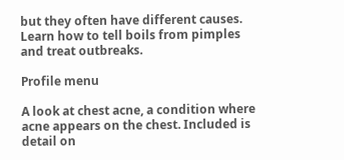but they often have different causes. Learn how to tell boils from pimples and treat outbreaks.

Profile menu

A look at chest acne, a condition where acne appears on the chest. Included is detail on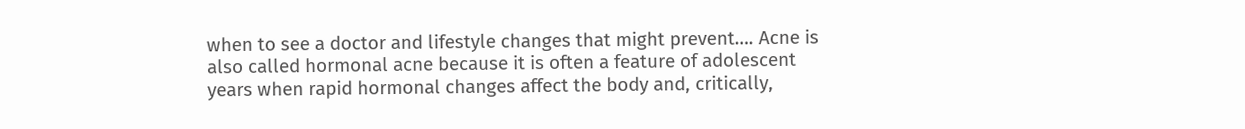when to see a doctor and lifestyle changes that might prevent…. Acne is also called hormonal acne because it is often a feature of adolescent years when rapid hormonal changes affect the body and, critically,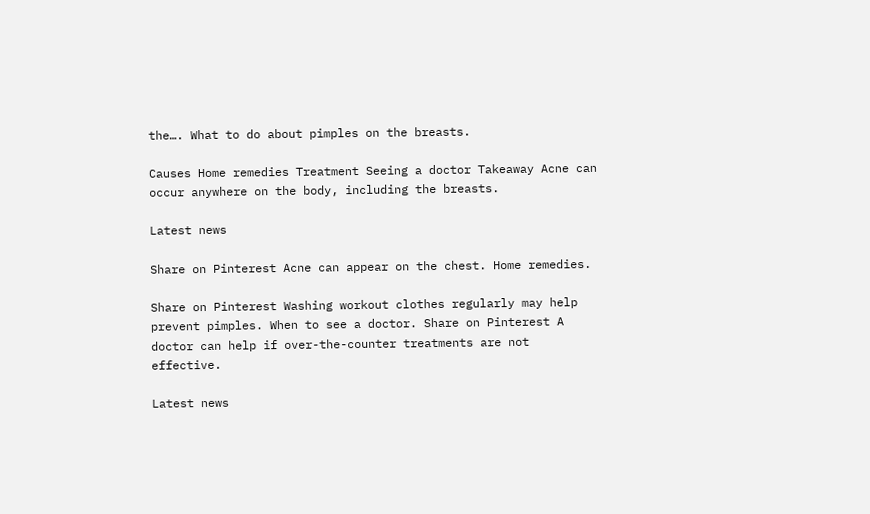the…. What to do about pimples on the breasts.

Causes Home remedies Treatment Seeing a doctor Takeaway Acne can occur anywhere on the body, including the breasts.

Latest news

Share on Pinterest Acne can appear on the chest. Home remedies.

Share on Pinterest Washing workout clothes regularly may help prevent pimples. When to see a doctor. Share on Pinterest A doctor can help if over-the-counter treatments are not effective.

Latest news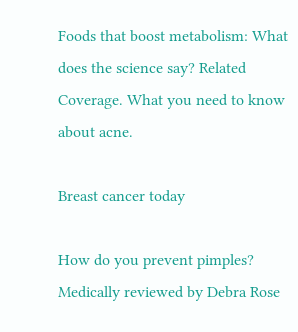Foods that boost metabolism: What does the science say? Related Coverage. What you need to know about acne.

Breast cancer today

How do you prevent pimples? Medically reviewed by Debra Rose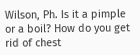Wilson, Ph. Is it a pimple or a boil? How do you get rid of chest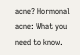acne? Hormonal acne: What you need to know.